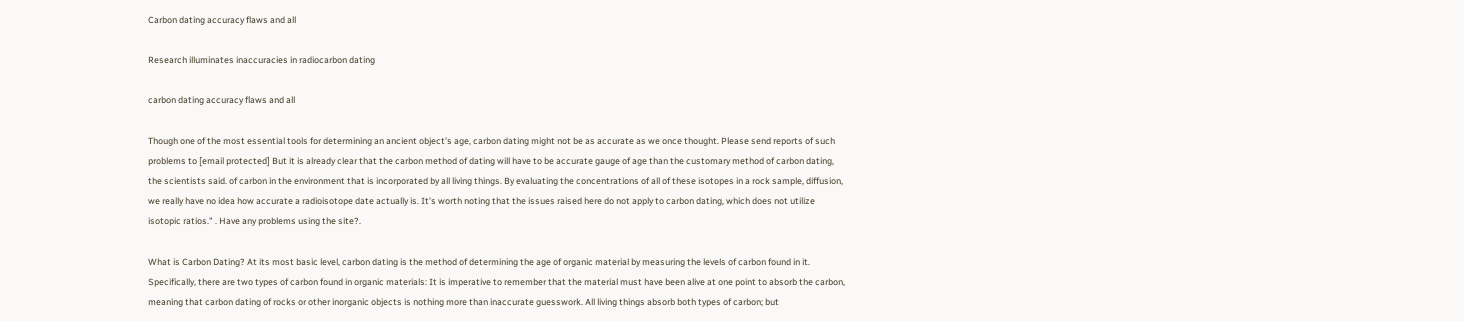Carbon dating accuracy flaws and all

Research illuminates inaccuracies in radiocarbon dating

carbon dating accuracy flaws and all

Though one of the most essential tools for determining an ancient object's age, carbon dating might not be as accurate as we once thought. Please send reports of such problems to [email protected] But it is already clear that the carbon method of dating will have to be accurate gauge of age than the customary method of carbon dating, the scientists said. of carbon in the environment that is incorporated by all living things. By evaluating the concentrations of all of these isotopes in a rock sample, diffusion, we really have no idea how accurate a radioisotope date actually is. It's worth noting that the issues raised here do not apply to carbon dating, which does not utilize isotopic ratios." . Have any problems using the site?.

What is Carbon Dating? At its most basic level, carbon dating is the method of determining the age of organic material by measuring the levels of carbon found in it. Specifically, there are two types of carbon found in organic materials: It is imperative to remember that the material must have been alive at one point to absorb the carbon, meaning that carbon dating of rocks or other inorganic objects is nothing more than inaccurate guesswork. All living things absorb both types of carbon; but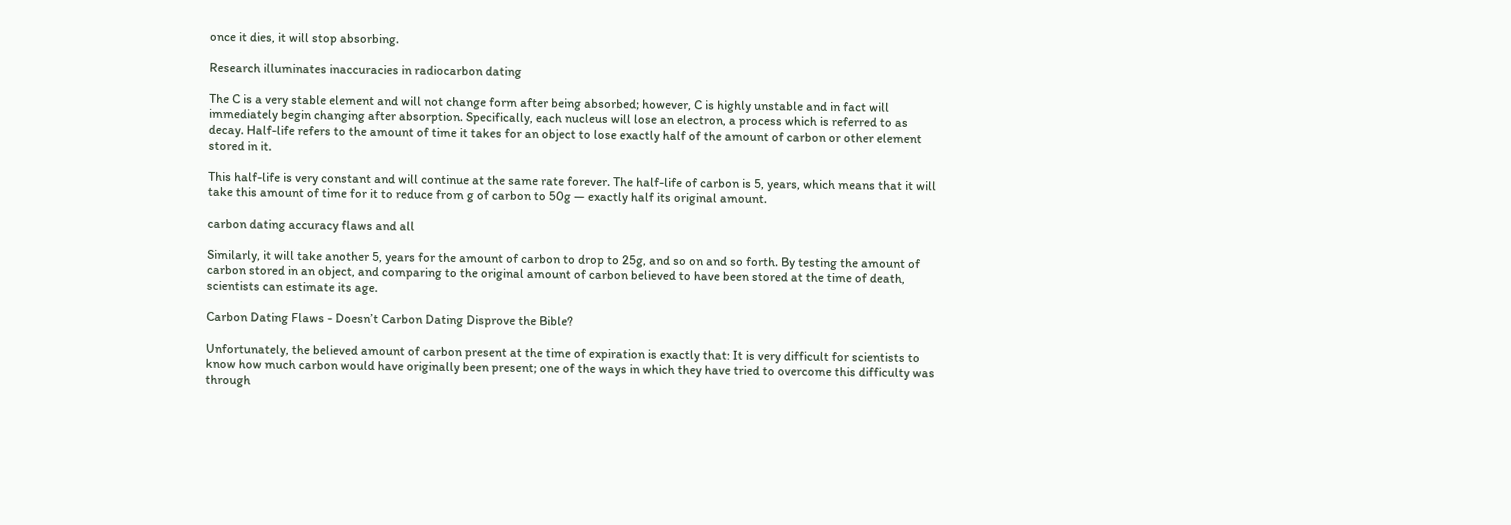once it dies, it will stop absorbing.

Research illuminates inaccuracies in radiocarbon dating

The C is a very stable element and will not change form after being absorbed; however, C is highly unstable and in fact will immediately begin changing after absorption. Specifically, each nucleus will lose an electron, a process which is referred to as decay. Half-life refers to the amount of time it takes for an object to lose exactly half of the amount of carbon or other element stored in it.

This half-life is very constant and will continue at the same rate forever. The half-life of carbon is 5, years, which means that it will take this amount of time for it to reduce from g of carbon to 50g — exactly half its original amount.

carbon dating accuracy flaws and all

Similarly, it will take another 5, years for the amount of carbon to drop to 25g, and so on and so forth. By testing the amount of carbon stored in an object, and comparing to the original amount of carbon believed to have been stored at the time of death, scientists can estimate its age.

Carbon Dating Flaws - Doesn’t Carbon Dating Disprove the Bible?

Unfortunately, the believed amount of carbon present at the time of expiration is exactly that: It is very difficult for scientists to know how much carbon would have originally been present; one of the ways in which they have tried to overcome this difficulty was through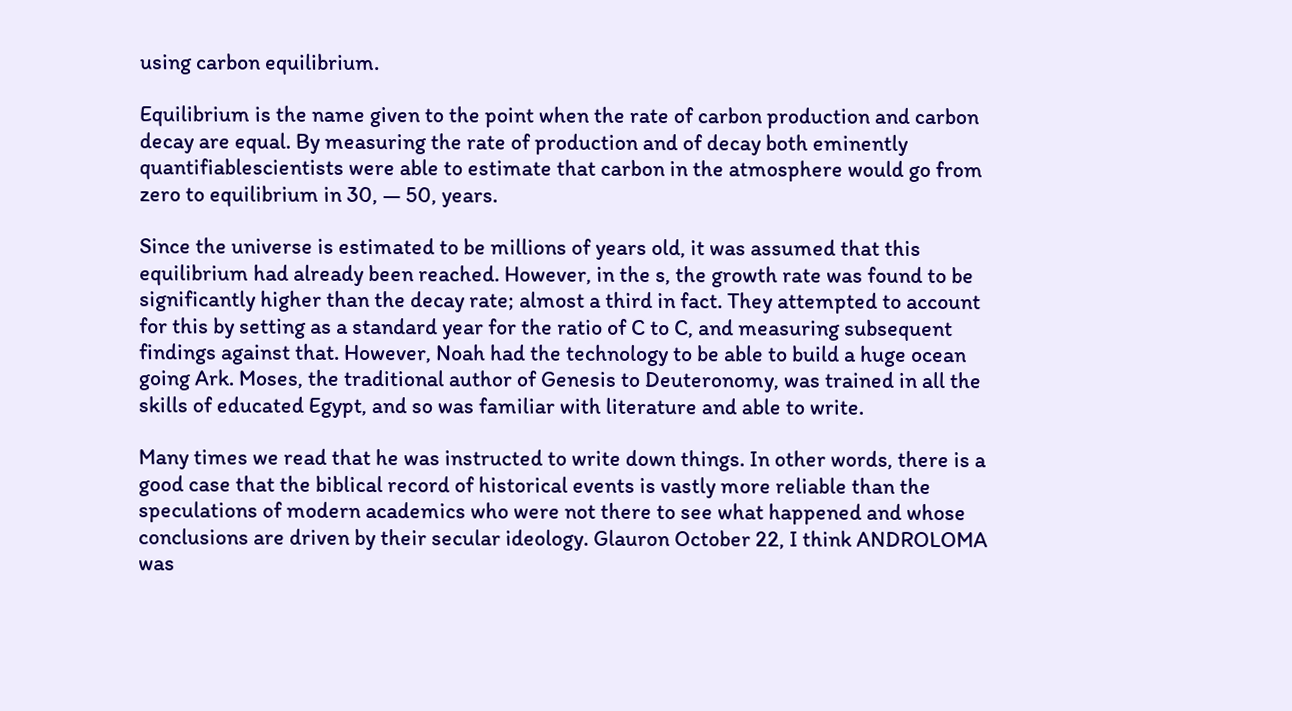using carbon equilibrium.

Equilibrium is the name given to the point when the rate of carbon production and carbon decay are equal. By measuring the rate of production and of decay both eminently quantifiablescientists were able to estimate that carbon in the atmosphere would go from zero to equilibrium in 30, — 50, years.

Since the universe is estimated to be millions of years old, it was assumed that this equilibrium had already been reached. However, in the s, the growth rate was found to be significantly higher than the decay rate; almost a third in fact. They attempted to account for this by setting as a standard year for the ratio of C to C, and measuring subsequent findings against that. However, Noah had the technology to be able to build a huge ocean going Ark. Moses, the traditional author of Genesis to Deuteronomy, was trained in all the skills of educated Egypt, and so was familiar with literature and able to write.

Many times we read that he was instructed to write down things. In other words, there is a good case that the biblical record of historical events is vastly more reliable than the speculations of modern academics who were not there to see what happened and whose conclusions are driven by their secular ideology. Glauron October 22, I think ANDROLOMA was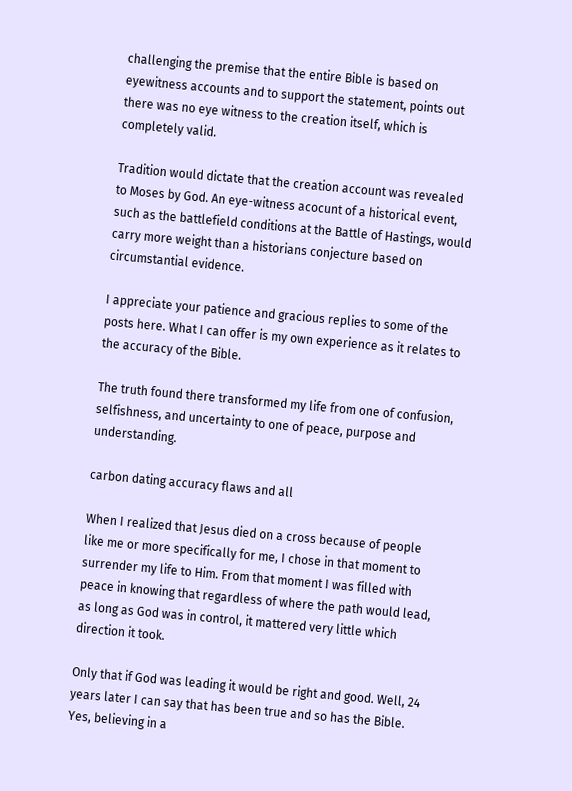challenging the premise that the entire Bible is based on eyewitness accounts and to support the statement, points out there was no eye witness to the creation itself, which is completely valid.

Tradition would dictate that the creation account was revealed to Moses by God. An eye-witness acocunt of a historical event, such as the battlefield conditions at the Battle of Hastings, would carry more weight than a historians conjecture based on circumstantial evidence.

I appreciate your patience and gracious replies to some of the posts here. What I can offer is my own experience as it relates to the accuracy of the Bible.

The truth found there transformed my life from one of confusion, selfishness, and uncertainty to one of peace, purpose and understanding.

carbon dating accuracy flaws and all

When I realized that Jesus died on a cross because of people like me or more specifically for me, I chose in that moment to surrender my life to Him. From that moment I was filled with peace in knowing that regardless of where the path would lead, as long as God was in control, it mattered very little which direction it took.

Only that if God was leading it would be right and good. Well, 24 years later I can say that has been true and so has the Bible. Yes, believing in a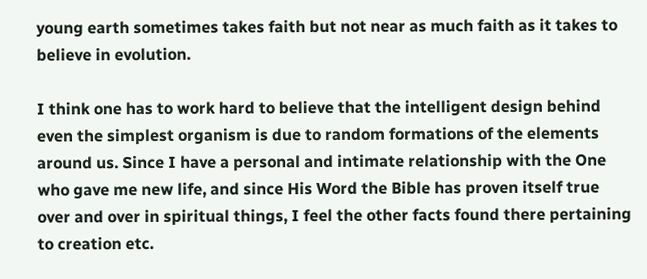young earth sometimes takes faith but not near as much faith as it takes to believe in evolution.

I think one has to work hard to believe that the intelligent design behind even the simplest organism is due to random formations of the elements around us. Since I have a personal and intimate relationship with the One who gave me new life, and since His Word the Bible has proven itself true over and over in spiritual things, I feel the other facts found there pertaining to creation etc.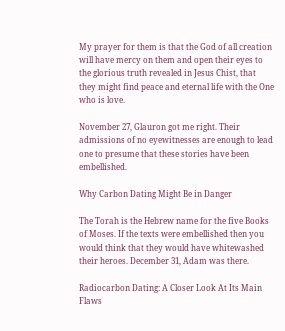My prayer for them is that the God of all creation will have mercy on them and open their eyes to the glorious truth revealed in Jesus Chist, that they might find peace and eternal life with the One who is love.

November 27, Glauron got me right. Their admissions of no eyewitnesses are enough to lead one to presume that these stories have been embellished.

Why Carbon Dating Might Be in Danger

The Torah is the Hebrew name for the five Books of Moses. If the texts were embellished then you would think that they would have whitewashed their heroes. December 31, Adam was there.

Radiocarbon Dating: A Closer Look At Its Main Flaws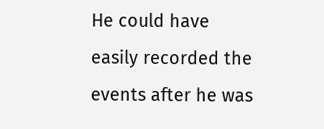He could have easily recorded the events after he was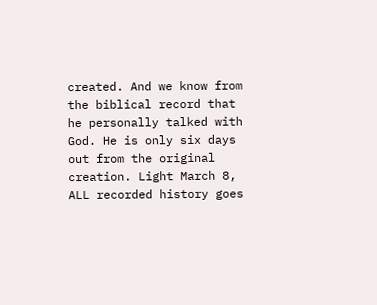created. And we know from the biblical record that he personally talked with God. He is only six days out from the original creation. Light March 8, ALL recorded history goes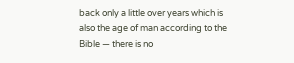back only a little over years which is also the age of man according to the Bible — there is no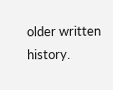older written history.